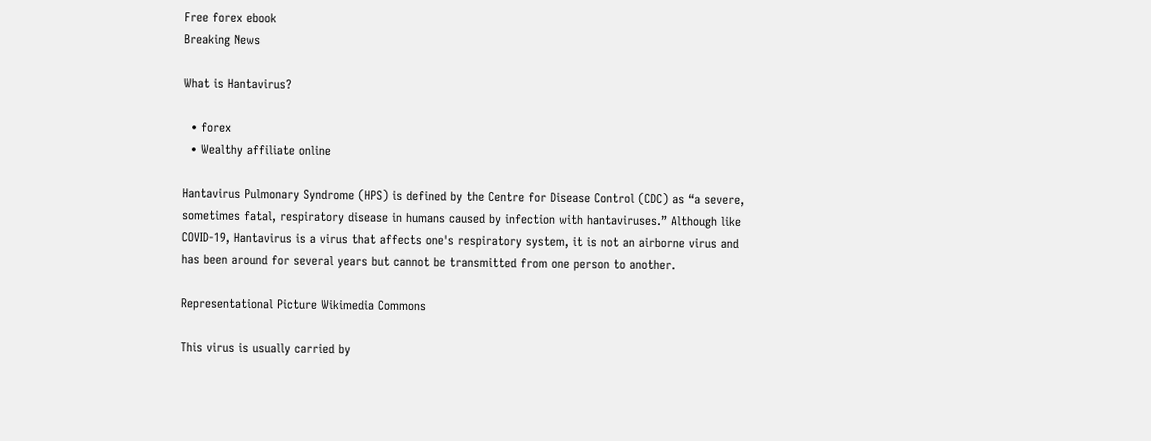Free forex ebook
Breaking News

What is Hantavirus?

  • forex
  • Wealthy affiliate online

Hantavirus Pulmonary Syndrome (HPS) is defined by the Centre for Disease Control (CDC) as “a severe, sometimes fatal, respiratory disease in humans caused by infection with hantaviruses.” Although like COVID-19, Hantavirus is a virus that affects one's respiratory system, it is not an airborne virus and has been around for several years but cannot be transmitted from one person to another.

Representational Picture Wikimedia Commons

This virus is usually carried by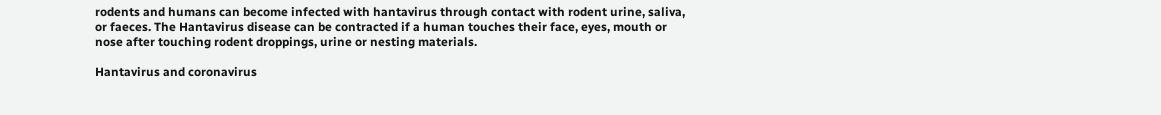rodents and humans can become infected with hantavirus through contact with rodent urine, saliva, or faeces. The Hantavirus disease can be contracted if a human touches their face, eyes, mouth or nose after touching rodent droppings, urine or nesting materials.

Hantavirus and coronavirus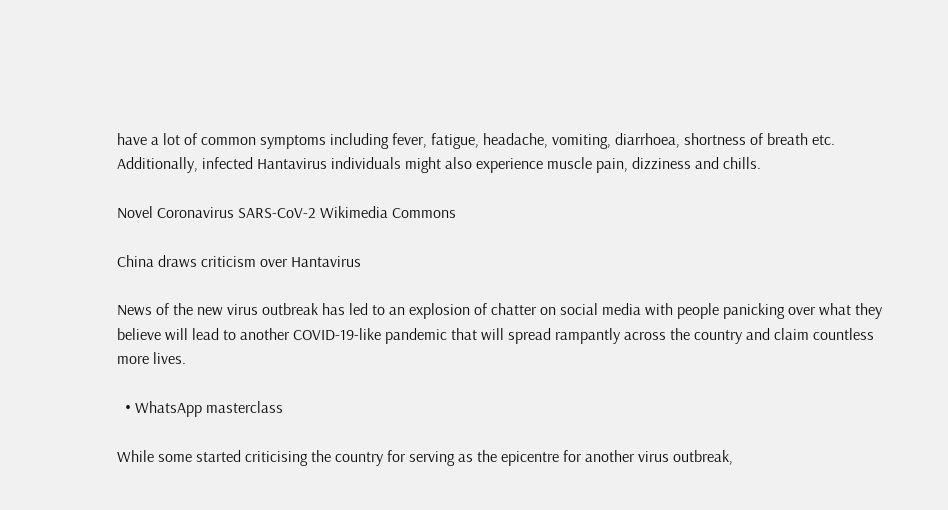have a lot of common symptoms including fever, fatigue, headache, vomiting, diarrhoea, shortness of breath etc. Additionally, infected Hantavirus individuals might also experience muscle pain, dizziness and chills.

Novel Coronavirus SARS-CoV-2 Wikimedia Commons

China draws criticism over Hantavirus

News of the new virus outbreak has led to an explosion of chatter on social media with people panicking over what they believe will lead to another COVID-19-like pandemic that will spread rampantly across the country and claim countless more lives.

  • WhatsApp masterclass

While some started criticising the country for serving as the epicentre for another virus outbreak,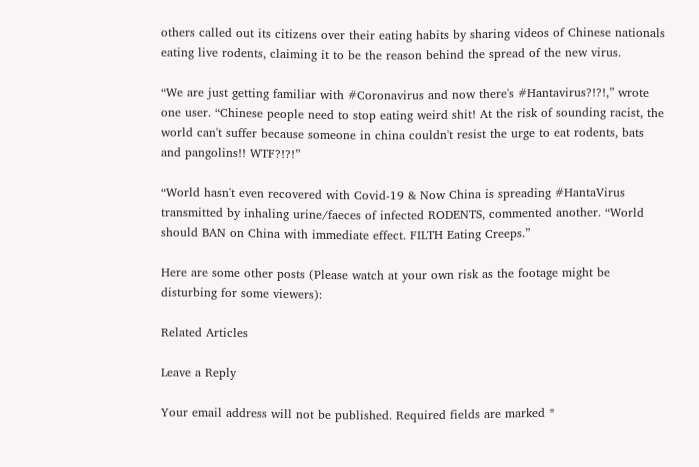others called out its citizens over their eating habits by sharing videos of Chinese nationals eating live rodents, claiming it to be the reason behind the spread of the new virus.

“We are just getting familiar with #Coronavirus and now there's #Hantavirus?!?!,” wrote one user. “Chinese people need to stop eating weird shit! At the risk of sounding racist, the world can't suffer because someone in china couldn't resist the urge to eat rodents, bats and pangolins!! WTF?!?!”

“World hasn't even recovered with Covid-19 & Now China is spreading #HantaVirus transmitted by inhaling urine/faeces of infected RODENTS, commented another. “World should BAN on China with immediate effect. FILTH Eating Creeps.”

Here are some other posts (Please watch at your own risk as the footage might be disturbing for some viewers):

Related Articles

Leave a Reply

Your email address will not be published. Required fields are marked *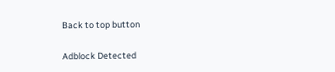Back to top button

Adblock Detected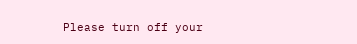Please turn off your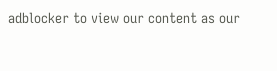adblocker to view our content as our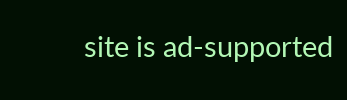site is ad-supported